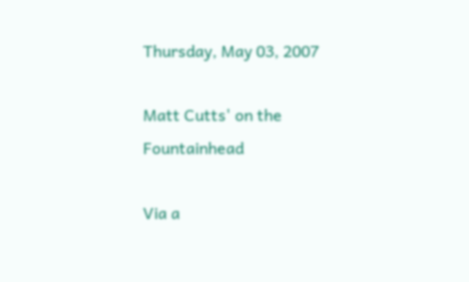Thursday, May 03, 2007

Matt Cutts' on the Fountainhead

Via a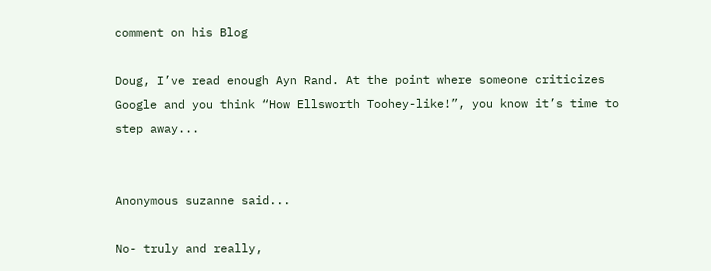comment on his Blog

Doug, I’ve read enough Ayn Rand. At the point where someone criticizes Google and you think “How Ellsworth Toohey-like!”, you know it’s time to step away...


Anonymous suzanne said...

No- truly and really,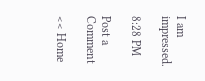I am impressed.

8:28 PM

Post a Comment

<< Home